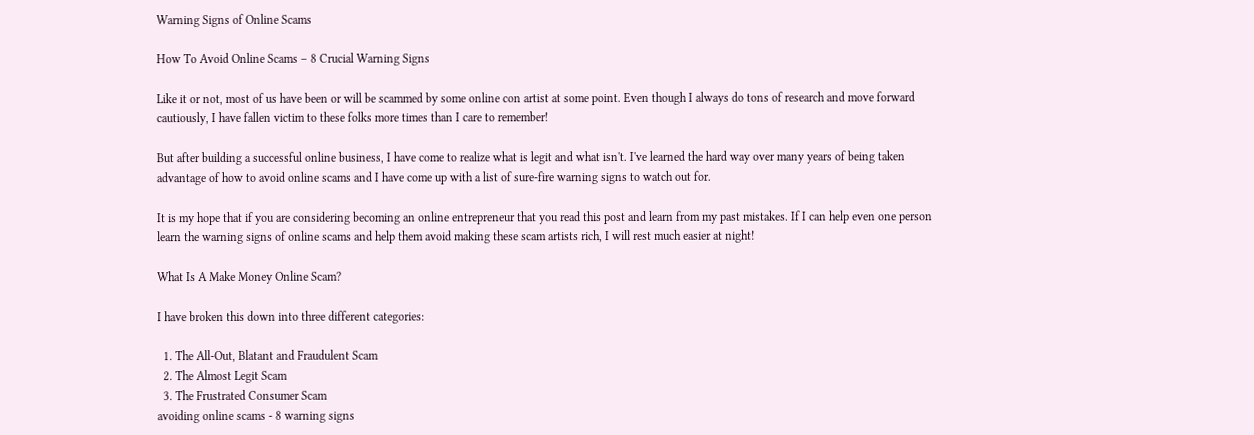Warning Signs of Online Scams

How To Avoid Online Scams – 8 Crucial Warning Signs

Like it or not, most of us have been or will be scammed by some online con artist at some point. Even though I always do tons of research and move forward cautiously, I have fallen victim to these folks more times than I care to remember!

But after building a successful online business, I have come to realize what is legit and what isn't. I've learned the hard way over many years of being taken advantage of how to avoid online scams and I have come up with a list of sure-fire warning signs to watch out for.

It is my hope that if you are considering becoming an online entrepreneur that you read this post and learn from my past mistakes. If I can help even one person learn the warning signs of online scams and help them avoid making these scam artists rich, I will rest much easier at night!

What Is A Make Money Online Scam?

I have broken this down into three different categories:

  1. The All-Out, Blatant and Fraudulent Scam
  2. The Almost Legit Scam
  3. The Frustrated Consumer Scam
avoiding online scams - 8 warning signs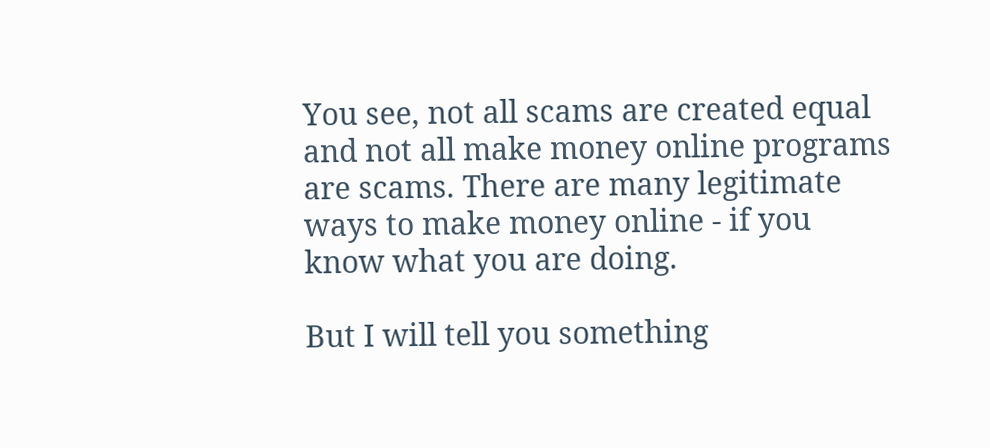You see, not all scams are created equal and not all make money online programs are scams. There are many legitimate ways to make money online - if you know what you are doing.

But I will tell you something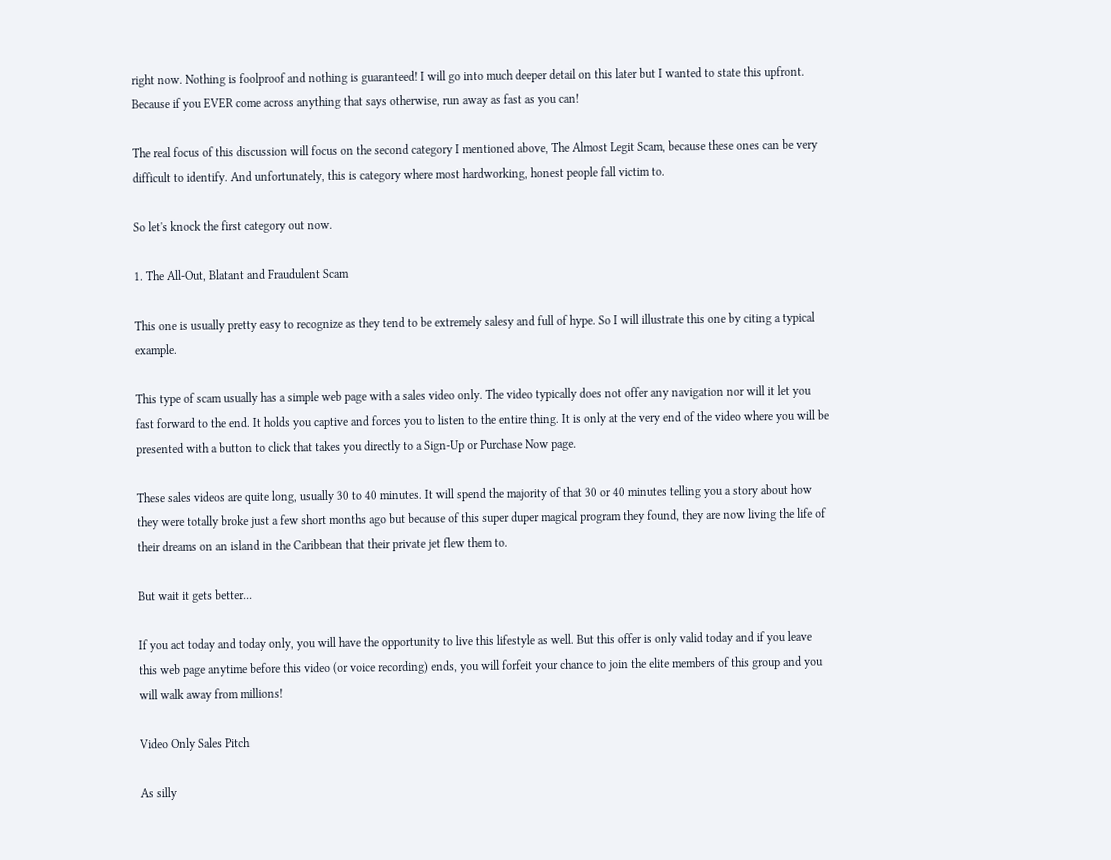right now. Nothing is foolproof and nothing is guaranteed! I will go into much deeper detail on this later but I wanted to state this upfront. Because if you EVER come across anything that says otherwise, run away as fast as you can!

The real focus of this discussion will focus on the second category I mentioned above, The Almost Legit Scam, because these ones can be very difficult to identify. And unfortunately, this is category where most hardworking, honest people fall victim to.

So let's knock the first category out now.

1. The All-Out, Blatant and Fraudulent Scam

This one is usually pretty easy to recognize as they tend to be extremely salesy and full of hype. So I will illustrate this one by citing a typical example.

This type of scam usually has a simple web page with a sales video only. The video typically does not offer any navigation nor will it let you fast forward to the end. It holds you captive and forces you to listen to the entire thing. It is only at the very end of the video where you will be presented with a button to click that takes you directly to a Sign-Up or Purchase Now page.

These sales videos are quite long, usually 30 to 40 minutes. It will spend the majority of that 30 or 40 minutes telling you a story about how they were totally broke just a few short months ago but because of this super duper magical program they found, they are now living the life of their dreams on an island in the Caribbean that their private jet flew them to.

But wait it gets better...

If you act today and today only, you will have the opportunity to live this lifestyle as well. But this offer is only valid today and if you leave this web page anytime before this video (or voice recording) ends, you will forfeit your chance to join the elite members of this group and you will walk away from millions!

Video Only Sales Pitch

As silly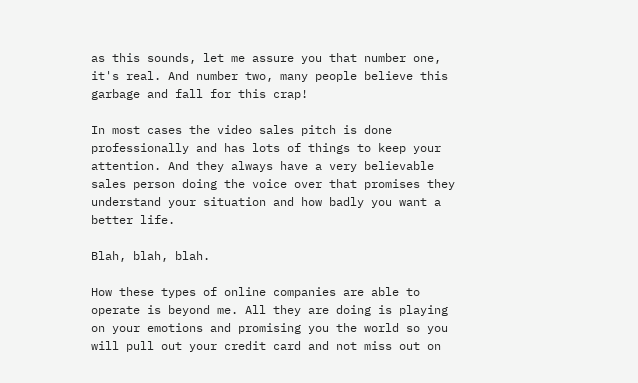as this sounds, let me assure you that number one, it's real. And number two, many people believe this garbage and fall for this crap!

In most cases the video sales pitch is done professionally and has lots of things to keep your attention. And they always have a very believable sales person doing the voice over that promises they understand your situation and how badly you want a better life.

Blah, blah, blah.

How these types of online companies are able to operate is beyond me. All they are doing is playing on your emotions and promising you the world so you will pull out your credit card and not miss out on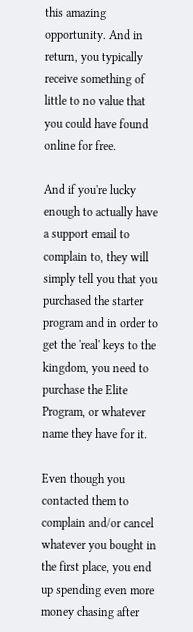this amazing opportunity. And in return, you typically receive something of little to no value that you could have found online for free.

And if you're lucky enough to actually have a support email to complain to, they will simply tell you that you purchased the starter program and in order to get the 'real' keys to the kingdom, you need to purchase the Elite Program, or whatever name they have for it.

Even though you contacted them to complain and/or cancel whatever you bought in the first place, you end up spending even more money chasing after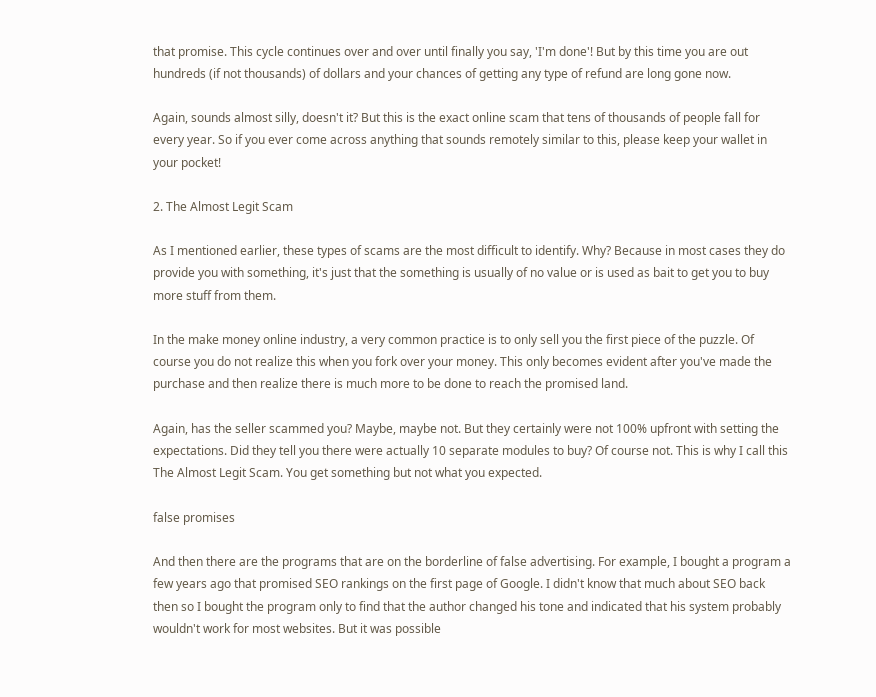that promise. This cycle continues over and over until finally you say, 'I'm done'! But by this time you are out hundreds (if not thousands) of dollars and your chances of getting any type of refund are long gone now.

Again, sounds almost silly, doesn't it? But this is the exact online scam that tens of thousands of people fall for every year. So if you ever come across anything that sounds remotely similar to this, please keep your wallet in your pocket!

2. The Almost Legit Scam

As I mentioned earlier, these types of scams are the most difficult to identify. Why? Because in most cases they do provide you with something, it's just that the something is usually of no value or is used as bait to get you to buy more stuff from them.

In the make money online industry, a very common practice is to only sell you the first piece of the puzzle. Of course you do not realize this when you fork over your money. This only becomes evident after you've made the purchase and then realize there is much more to be done to reach the promised land.

Again, has the seller scammed you? Maybe, maybe not. But they certainly were not 100% upfront with setting the expectations. Did they tell you there were actually 10 separate modules to buy? Of course not. This is why I call this The Almost Legit Scam. You get something but not what you expected.

false promises

And then there are the programs that are on the borderline of false advertising. For example, I bought a program a few years ago that promised SEO rankings on the first page of Google. I didn't know that much about SEO back then so I bought the program only to find that the author changed his tone and indicated that his system probably wouldn't work for most websites. But it was possible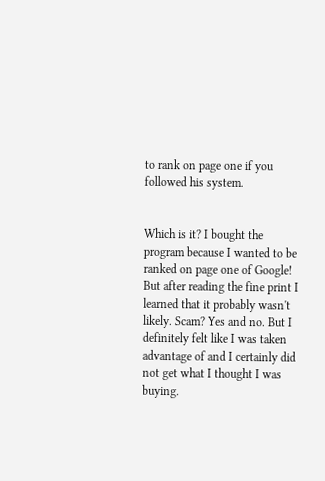to rank on page one if you followed his system.


Which is it? I bought the program because I wanted to be ranked on page one of Google! But after reading the fine print I learned that it probably wasn't likely. Scam? Yes and no. But I definitely felt like I was taken advantage of and I certainly did not get what I thought I was buying.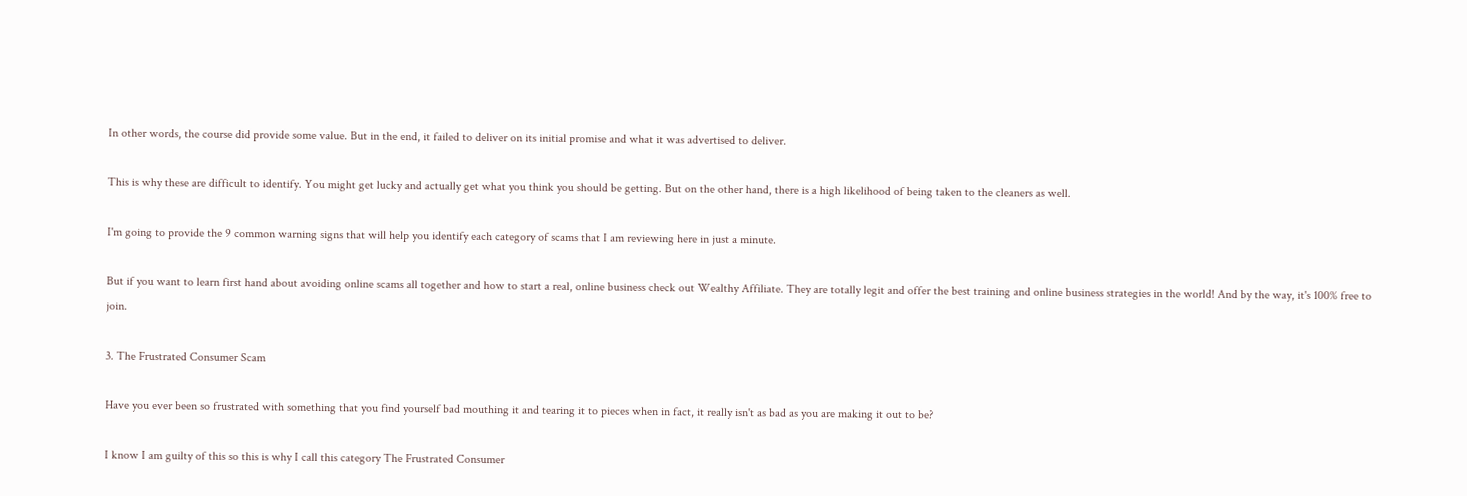In other words, the course did provide some value. But in the end, it failed to deliver on its initial promise and what it was advertised to deliver.

This is why these are difficult to identify. You might get lucky and actually get what you think you should be getting. But on the other hand, there is a high likelihood of being taken to the cleaners as well.

I'm going to provide the 9 common warning signs that will help you identify each category of scams that I am reviewing here in just a minute.

But if you want to learn first hand about avoiding online scams all together and how to start a real, online business check out Wealthy Affiliate. They are totally legit and offer the best training and online business strategies in the world! And by the way, it's 100% free to join.

3. The Frustrated Consumer Scam

Have you ever been so frustrated with something that you find yourself bad mouthing it and tearing it to pieces when in fact, it really isn't as bad as you are making it out to be?

I know I am guilty of this so this is why I call this category The Frustrated Consumer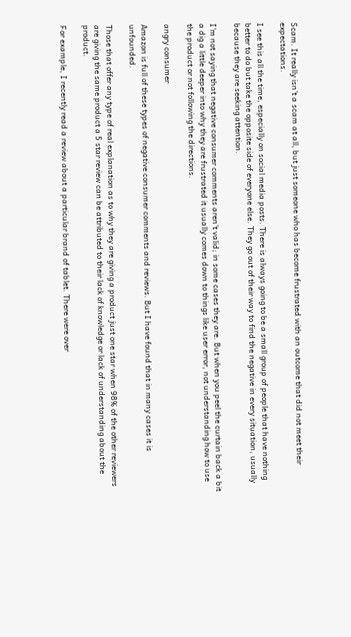Scam. It really isn't a scam at all, but just someone who has become frustrated with an outcome that did not meet their expectations.

I see this all the time, especially on social media posts. There is always going to be a small group of people that have nothing better to do but take the opposite side of everyone else. They go out of their way to find the negative in every situation, usually because they are seeking attention.

I'm not saying that negative consumer comments aren't valid; in some cases they are. But when you peel the curtain back a bit a dig a little deeper into why they are frustrated it usually comes down to things like user error, not understanding how to use the product or not following the directions.

angry consumer

Amazon is full of these types of negative consumer comments and reviews. But I have found that in many cases it is unfounded.

Those that offer any type of real explanation as to why they are giving a product just one star when 98% of the other reviewers are giving the same product a 5 star review can be attributed to their lack of knowledge or lack of understanding about the product.

For example, I recently read a review about a particular brand of tablet. There were over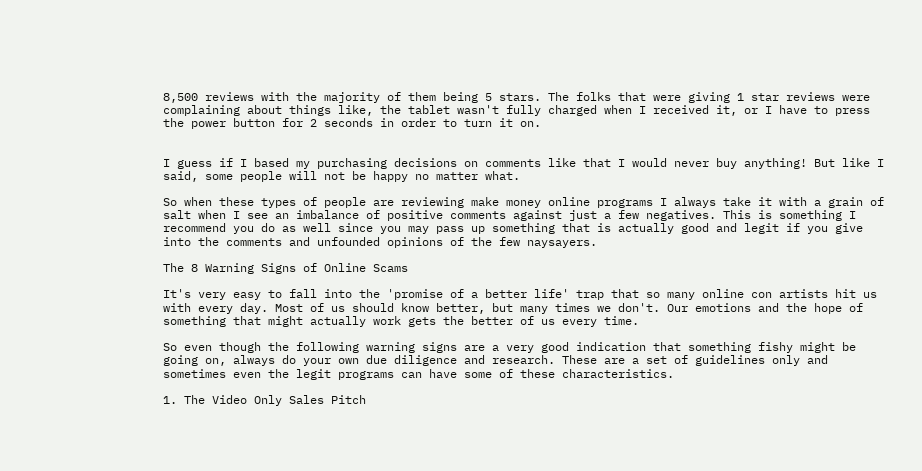8,500 reviews with the majority of them being 5 stars. The folks that were giving 1 star reviews were complaining about things like, the tablet wasn't fully charged when I received it, or I have to press the power button for 2 seconds in order to turn it on.


I guess if I based my purchasing decisions on comments like that I would never buy anything! But like I said, some people will not be happy no matter what.

So when these types of people are reviewing make money online programs I always take it with a grain of salt when I see an imbalance of positive comments against just a few negatives. This is something I recommend you do as well since you may pass up something that is actually good and legit if you give into the comments and unfounded opinions of the few naysayers.

The 8 Warning Signs of Online Scams

It's very easy to fall into the 'promise of a better life' trap that so many online con artists hit us with every day. Most of us should know better, but many times we don't. Our emotions and the hope of something that might actually work gets the better of us every time.

So even though the following warning signs are a very good indication that something fishy might be going on, always do your own due diligence and research. These are a set of guidelines only and sometimes even the legit programs can have some of these characteristics.

1. The Video Only Sales Pitch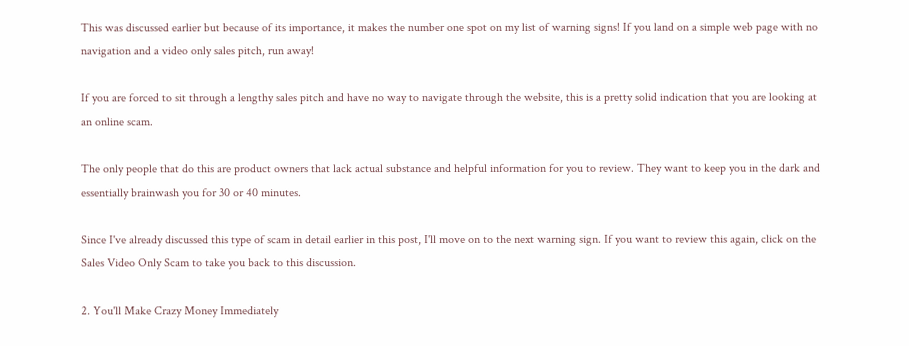This was discussed earlier but because of its importance, it makes the number one spot on my list of warning signs! If you land on a simple web page with no navigation and a video only sales pitch, run away!

If you are forced to sit through a lengthy sales pitch and have no way to navigate through the website, this is a pretty solid indication that you are looking at an online scam.

The only people that do this are product owners that lack actual substance and helpful information for you to review. They want to keep you in the dark and essentially brainwash you for 30 or 40 minutes.

Since I've already discussed this type of scam in detail earlier in this post, I'll move on to the next warning sign. If you want to review this again, click on the Sales Video Only Scam to take you back to this discussion.

2. You'll Make Crazy Money Immediately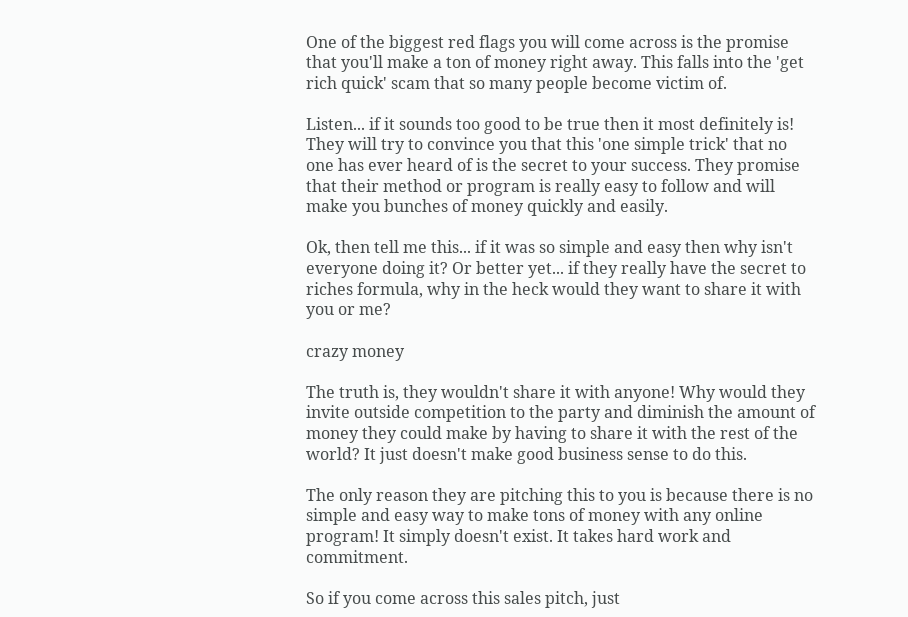One of the biggest red flags you will come across is the promise that you'll make a ton of money right away. This falls into the 'get rich quick' scam that so many people become victim of.

Listen... if it sounds too good to be true then it most definitely is! They will try to convince you that this 'one simple trick' that no one has ever heard of is the secret to your success. They promise that their method or program is really easy to follow and will make you bunches of money quickly and easily.

Ok, then tell me this... if it was so simple and easy then why isn't everyone doing it? Or better yet... if they really have the secret to riches formula, why in the heck would they want to share it with you or me?

crazy money

The truth is, they wouldn't share it with anyone! Why would they invite outside competition to the party and diminish the amount of money they could make by having to share it with the rest of the world? It just doesn't make good business sense to do this.

The only reason they are pitching this to you is because there is no simple and easy way to make tons of money with any online program! It simply doesn't exist. It takes hard work and commitment.

So if you come across this sales pitch, just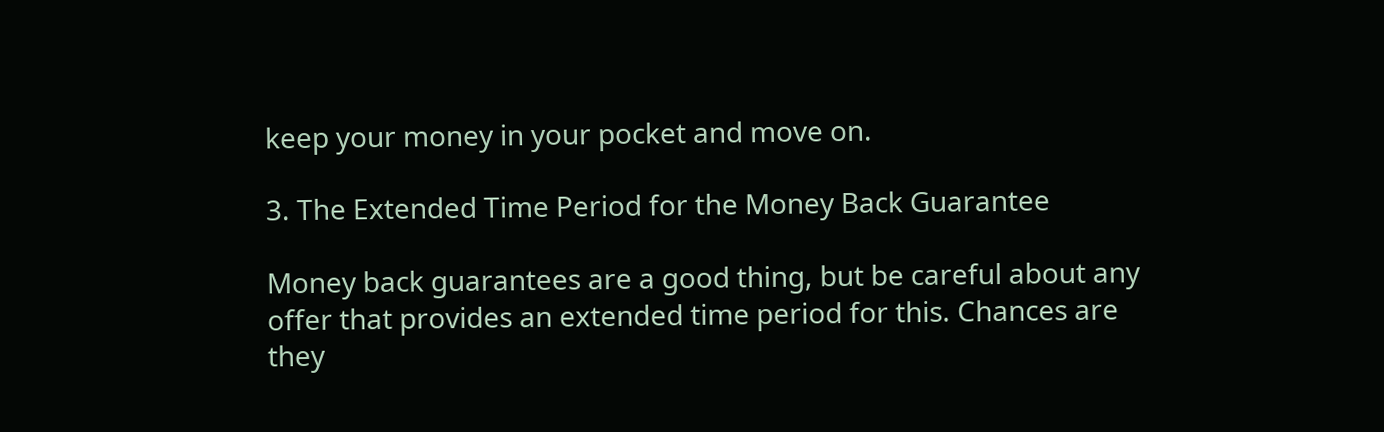keep your money in your pocket and move on.

3. The Extended Time Period for the Money Back Guarantee

Money back guarantees are a good thing, but be careful about any offer that provides an extended time period for this. Chances are they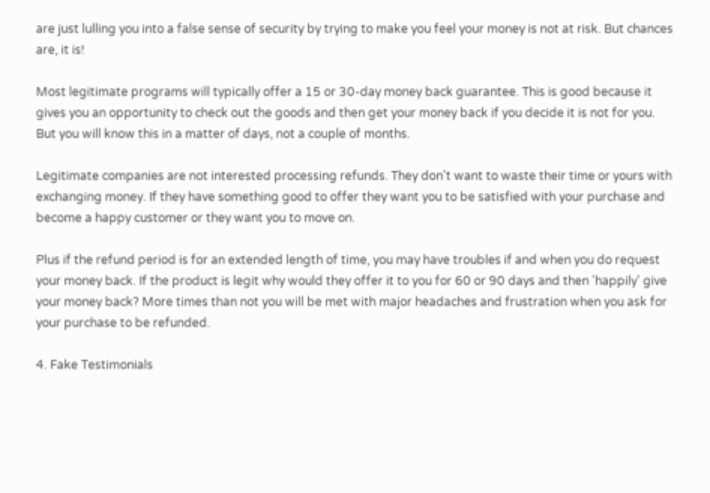are just lulling you into a false sense of security by trying to make you feel your money is not at risk. But chances are, it is!

Most legitimate programs will typically offer a 15 or 30-day money back guarantee. This is good because it gives you an opportunity to check out the goods and then get your money back if you decide it is not for you. But you will know this in a matter of days, not a couple of months.

Legitimate companies are not interested processing refunds. They don't want to waste their time or yours with exchanging money. If they have something good to offer they want you to be satisfied with your purchase and become a happy customer or they want you to move on.

Plus if the refund period is for an extended length of time, you may have troubles if and when you do request your money back. If the product is legit why would they offer it to you for 60 or 90 days and then 'happily' give your money back? More times than not you will be met with major headaches and frustration when you ask for your purchase to be refunded.

4. Fake Testimonials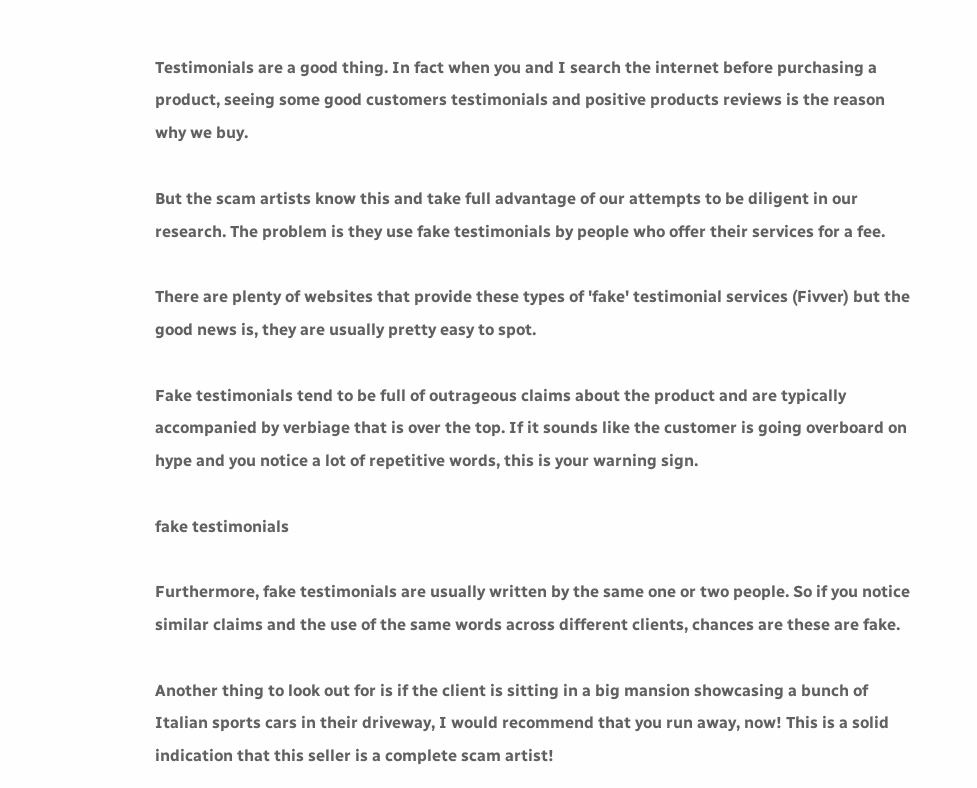Testimonials are a good thing. In fact when you and I search the internet before purchasing a product, seeing some good customers testimonials and positive products reviews is the reason why we buy.

But the scam artists know this and take full advantage of our attempts to be diligent in our research. The problem is they use fake testimonials by people who offer their services for a fee.

There are plenty of websites that provide these types of 'fake' testimonial services (Fivver) but the good news is, they are usually pretty easy to spot.

Fake testimonials tend to be full of outrageous claims about the product and are typically accompanied by verbiage that is over the top. If it sounds like the customer is going overboard on hype and you notice a lot of repetitive words, this is your warning sign.

fake testimonials

Furthermore, fake testimonials are usually written by the same one or two people. So if you notice similar claims and the use of the same words across different clients, chances are these are fake.

Another thing to look out for is if the client is sitting in a big mansion showcasing a bunch of Italian sports cars in their driveway, I would recommend that you run away, now! This is a solid indication that this seller is a complete scam artist!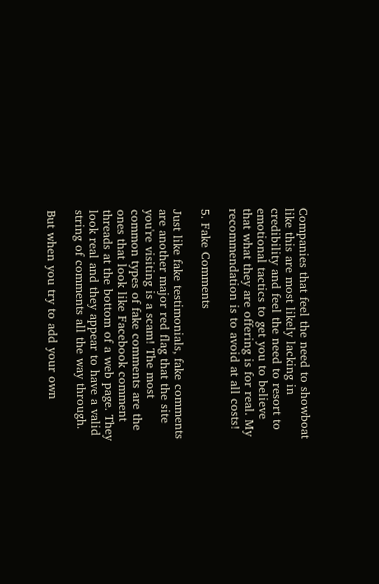Companies that feel the need to showboat like this are most likely lacking in credibility and feel the need to resort to emotional tactics to get you to believe that what they are offering is for real. My recommendation is to avoid at all costs!

5. Fake Comments

Just like fake testimonials, fake comments are another major red flag that the site you're visiting is a scam! The most common types of fake comments are the ones that look like Facebook comment threads at the bottom of a web page. They look real and they appear to have a valid string of comments all the way through.

But when you try to add your own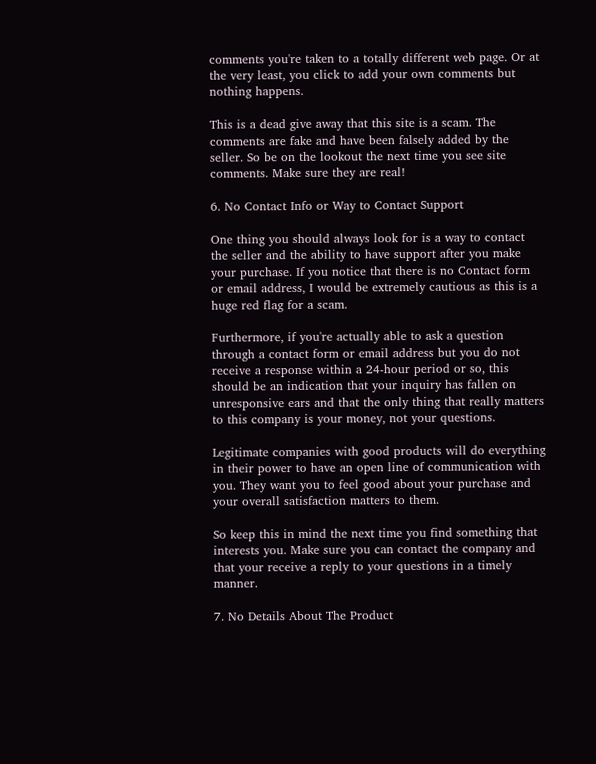comments you're taken to a totally different web page. Or at the very least, you click to add your own comments but nothing happens.

This is a dead give away that this site is a scam. The comments are fake and have been falsely added by the seller. So be on the lookout the next time you see site comments. Make sure they are real!

6. No Contact Info or Way to Contact Support

One thing you should always look for is a way to contact the seller and the ability to have support after you make your purchase. If you notice that there is no Contact form or email address, I would be extremely cautious as this is a huge red flag for a scam.

Furthermore, if you're actually able to ask a question through a contact form or email address but you do not receive a response within a 24-hour period or so, this should be an indication that your inquiry has fallen on unresponsive ears and that the only thing that really matters to this company is your money, not your questions.

Legitimate companies with good products will do everything in their power to have an open line of communication with you. They want you to feel good about your purchase and your overall satisfaction matters to them.

So keep this in mind the next time you find something that interests you. Make sure you can contact the company and that your receive a reply to your questions in a timely manner.

7. No Details About The Product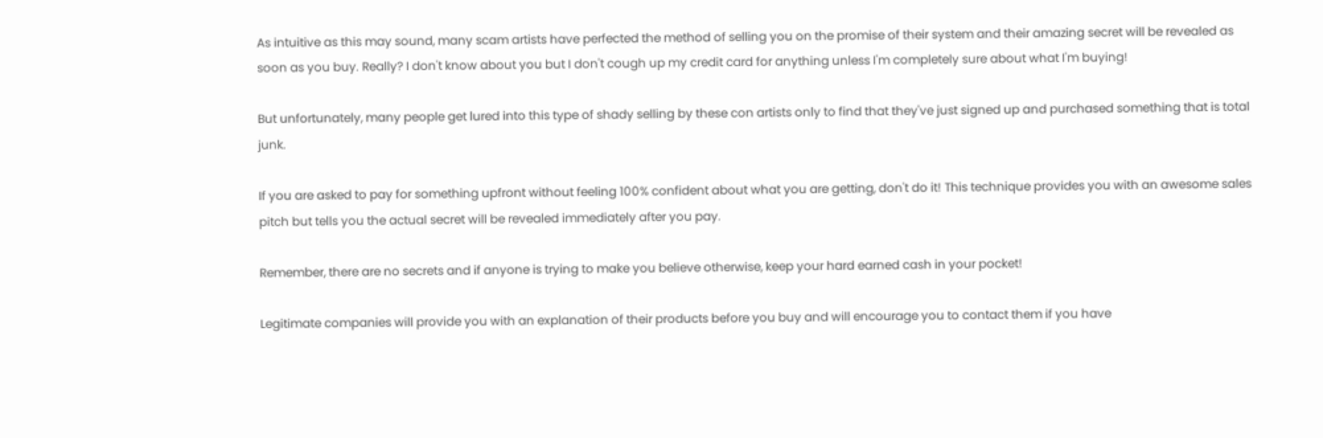As intuitive as this may sound, many scam artists have perfected the method of selling you on the promise of their system and their amazing secret will be revealed as soon as you buy. Really? I don't know about you but I don't cough up my credit card for anything unless I'm completely sure about what I'm buying!

But unfortunately, many people get lured into this type of shady selling by these con artists only to find that they've just signed up and purchased something that is total junk.

If you are asked to pay for something upfront without feeling 100% confident about what you are getting, don't do it! This technique provides you with an awesome sales pitch but tells you the actual secret will be revealed immediately after you pay.

Remember, there are no secrets and if anyone is trying to make you believe otherwise, keep your hard earned cash in your pocket!

Legitimate companies will provide you with an explanation of their products before you buy and will encourage you to contact them if you have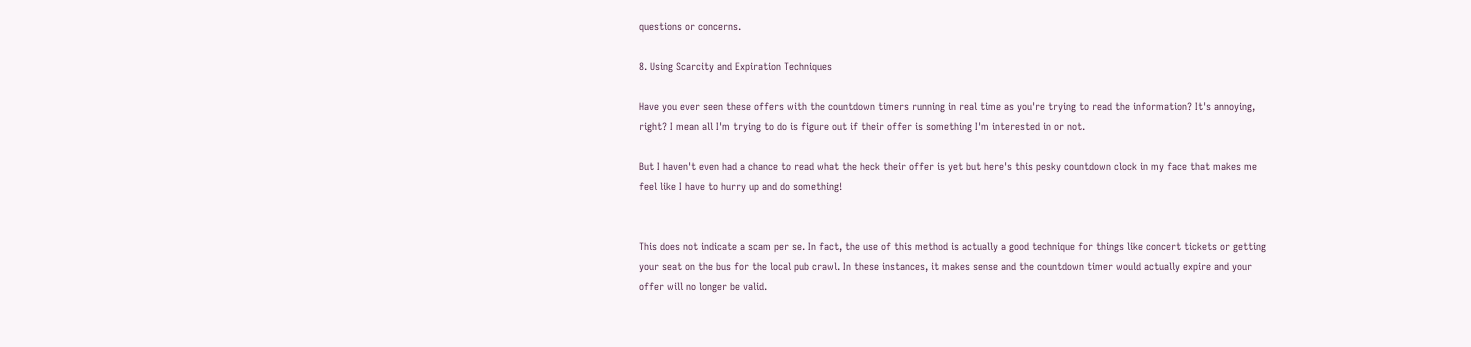questions or concerns.

8. Using Scarcity and Expiration Techniques

Have you ever seen these offers with the countdown timers running in real time as you're trying to read the information? It's annoying, right? I mean all I'm trying to do is figure out if their offer is something I'm interested in or not.

But I haven't even had a chance to read what the heck their offer is yet but here's this pesky countdown clock in my face that makes me feel like I have to hurry up and do something!


This does not indicate a scam per se. In fact, the use of this method is actually a good technique for things like concert tickets or getting your seat on the bus for the local pub crawl. In these instances, it makes sense and the countdown timer would actually expire and your offer will no longer be valid.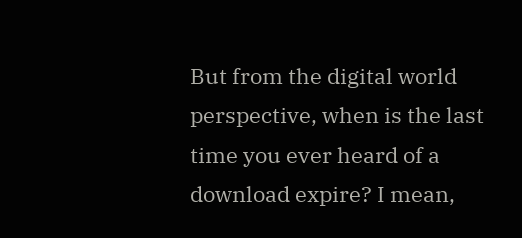But from the digital world perspective, when is the last time you ever heard of a download expire? I mean,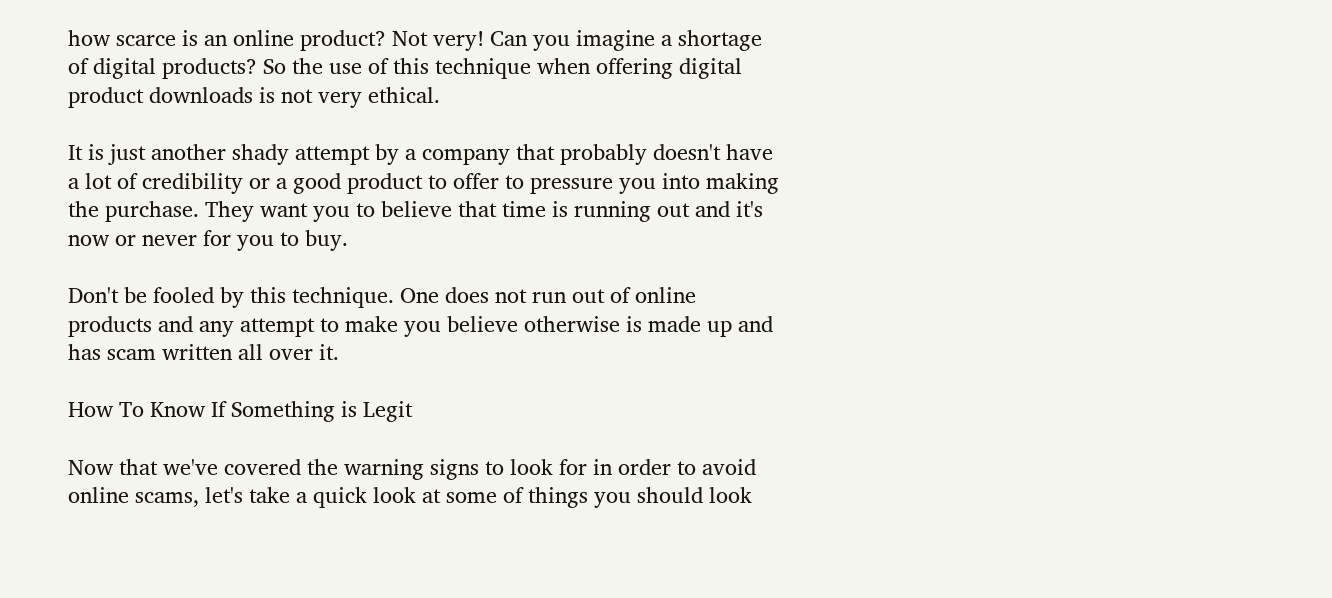how scarce is an online product? Not very! Can you imagine a shortage of digital products? So the use of this technique when offering digital product downloads is not very ethical.

It is just another shady attempt by a company that probably doesn't have a lot of credibility or a good product to offer to pressure you into making the purchase. They want you to believe that time is running out and it's now or never for you to buy.

Don't be fooled by this technique. One does not run out of online products and any attempt to make you believe otherwise is made up and has scam written all over it.

How To Know If Something is Legit

Now that we've covered the warning signs to look for in order to avoid online scams, let's take a quick look at some of things you should look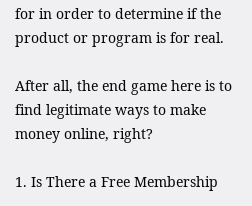for in order to determine if the product or program is for real.

After all, the end game here is to find legitimate ways to make money online, right?

1. Is There a Free Membership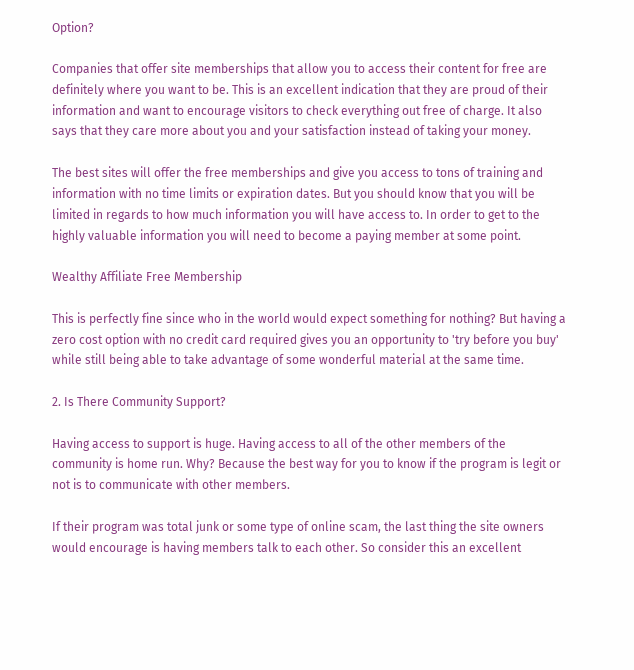Option?

Companies that offer site memberships that allow you to access their content for free are definitely where you want to be. This is an excellent indication that they are proud of their information and want to encourage visitors to check everything out free of charge. It also says that they care more about you and your satisfaction instead of taking your money.

The best sites will offer the free memberships and give you access to tons of training and information with no time limits or expiration dates. But you should know that you will be limited in regards to how much information you will have access to. In order to get to the highly valuable information you will need to become a paying member at some point.

Wealthy Affiliate Free Membership

This is perfectly fine since who in the world would expect something for nothing? But having a zero cost option with no credit card required gives you an opportunity to 'try before you buy' while still being able to take advantage of some wonderful material at the same time.

2. Is There Community Support?

Having access to support is huge. Having access to all of the other members of the community is home run. Why? Because the best way for you to know if the program is legit or not is to communicate with other members.

If their program was total junk or some type of online scam, the last thing the site owners would encourage is having members talk to each other. So consider this an excellent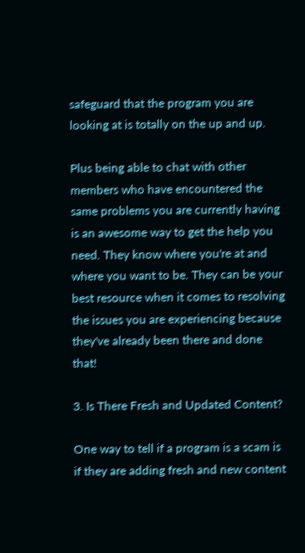safeguard that the program you are looking at is totally on the up and up.

Plus being able to chat with other members who have encountered the same problems you are currently having is an awesome way to get the help you need. They know where you're at and where you want to be. They can be your best resource when it comes to resolving the issues you are experiencing because they've already been there and done that!

3. Is There Fresh and Updated Content?

One way to tell if a program is a scam is if they are adding fresh and new content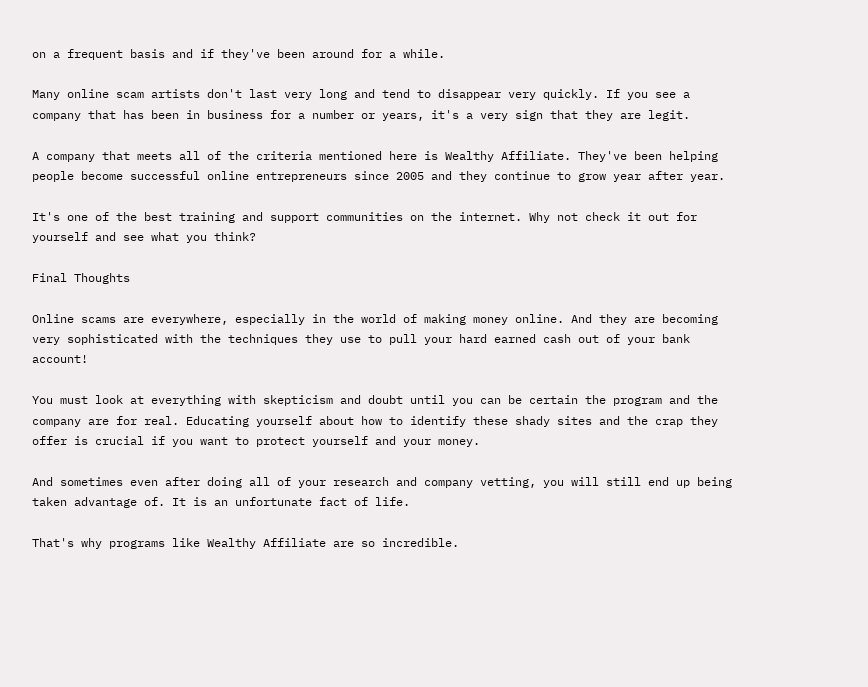on a frequent basis and if they've been around for a while.

Many online scam artists don't last very long and tend to disappear very quickly. If you see a company that has been in business for a number or years, it's a very sign that they are legit.

A company that meets all of the criteria mentioned here is Wealthy Affiliate. They've been helping people become successful online entrepreneurs since 2005 and they continue to grow year after year.

It's one of the best training and support communities on the internet. Why not check it out for yourself and see what you think?

Final Thoughts

Online scams are everywhere, especially in the world of making money online. And they are becoming very sophisticated with the techniques they use to pull your hard earned cash out of your bank account!

You must look at everything with skepticism and doubt until you can be certain the program and the company are for real. Educating yourself about how to identify these shady sites and the crap they offer is crucial if you want to protect yourself and your money.

And sometimes even after doing all of your research and company vetting, you will still end up being taken advantage of. It is an unfortunate fact of life.

That's why programs like Wealthy Affiliate are so incredible.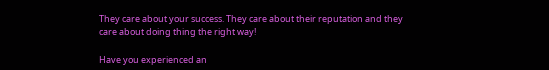They care about your success. They care about their reputation and they care about doing thing the right way!

Have you experienced an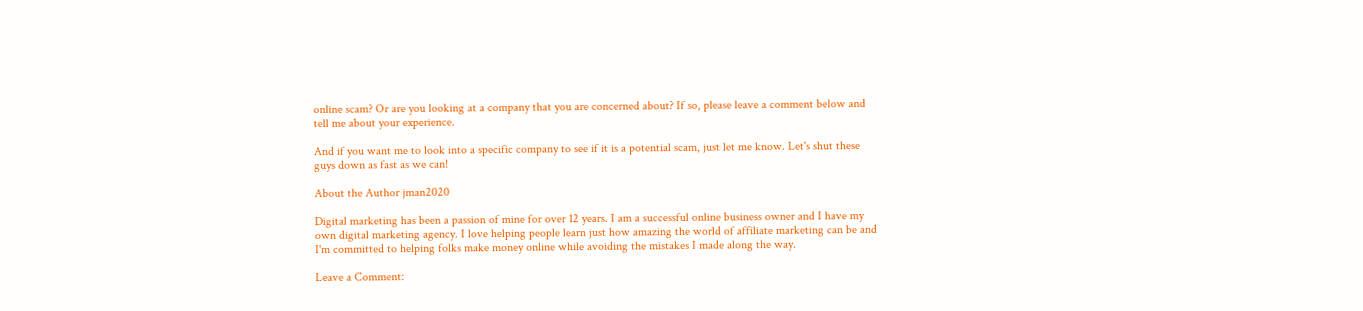online scam? Or are you looking at a company that you are concerned about? If so, please leave a comment below and tell me about your experience.

And if you want me to look into a specific company to see if it is a potential scam, just let me know. Let's shut these guys down as fast as we can!

About the Author jman2020

Digital marketing has been a passion of mine for over 12 years. I am a successful online business owner and I have my own digital marketing agency. I love helping people learn just how amazing the world of affiliate marketing can be and I'm committed to helping folks make money online while avoiding the mistakes I made along the way.

Leave a Comment: